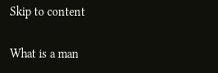Skip to content

What is a man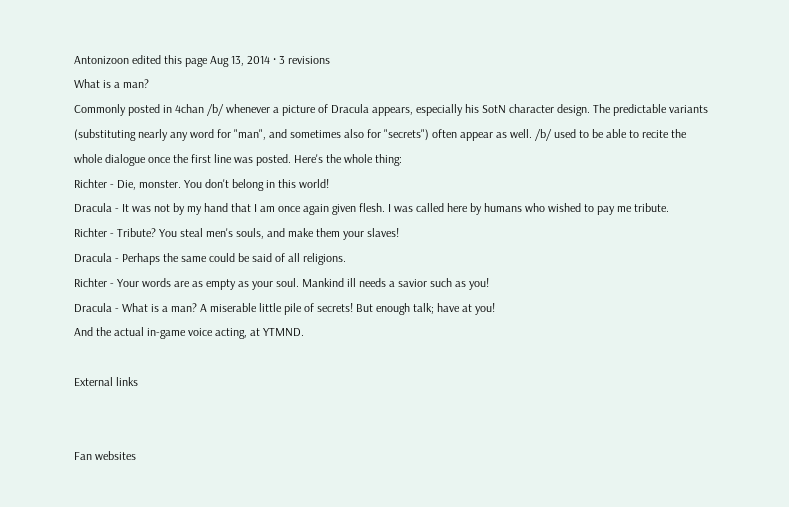Antonizoon edited this page Aug 13, 2014 · 3 revisions
What is a man?
Commonly posted in 4chan /b/ whenever a picture of Dracula appears, especially his SotN character design. The predictable variants (substituting nearly any word for "man", and sometimes also for "secrets") often appear as well. /b/ used to be able to recite the whole dialogue once the first line was posted. Here's the whole thing:
Richter - Die, monster. You don't belong in this world!
Dracula - It was not by my hand that I am once again given flesh. I was called here by humans who wished to pay me tribute.
Richter - Tribute? You steal men's souls, and make them your slaves!
Dracula - Perhaps the same could be said of all religions.
Richter - Your words are as empty as your soul. Mankind ill needs a savior such as you!
Dracula - What is a man? A miserable little pile of secrets! But enough talk; have at you!
And the actual in-game voice acting, at YTMND.

External links


Fan websites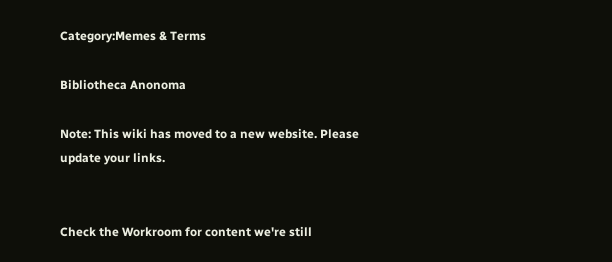Category:Memes & Terms

Bibliotheca Anonoma

Note: This wiki has moved to a new website. Please update your links.


Check the Workroom for content we're still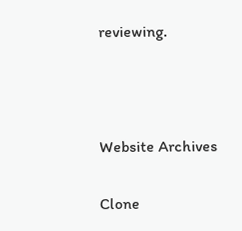reviewing.





Website Archives


Clone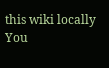this wiki locally
You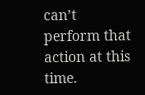can’t perform that action at this time.